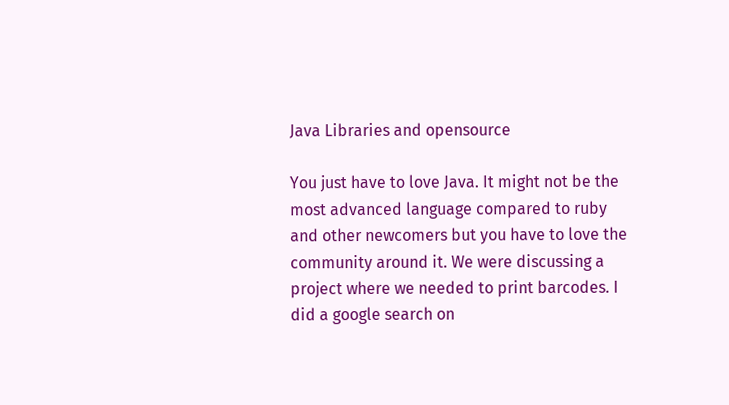Java Libraries and opensource

You just have to love Java. It might not be the most advanced language compared to ruby and other newcomers but you have to love the community around it. We were discussing a project where we needed to print barcodes. I did a google search on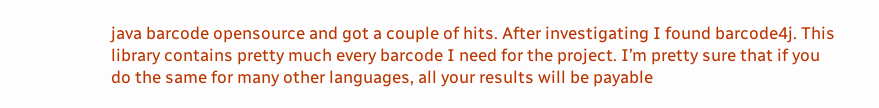java barcode opensource and got a couple of hits. After investigating I found barcode4j. This library contains pretty much every barcode I need for the project. I’m pretty sure that if you do the same for many other languages, all your results will be payable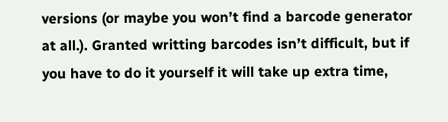versions (or maybe you won’t find a barcode generator at all.). Granted writting barcodes isn’t difficult, but if you have to do it yourself it will take up extra time,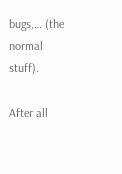bugs,… (the normal stuff).

After all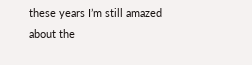these years I’m still amazed about the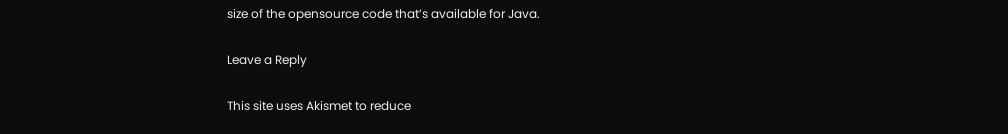size of the opensource code that’s available for Java.

Leave a Reply

This site uses Akismet to reduce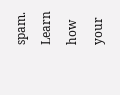spam. Learn how your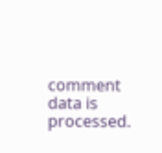comment data is processed.